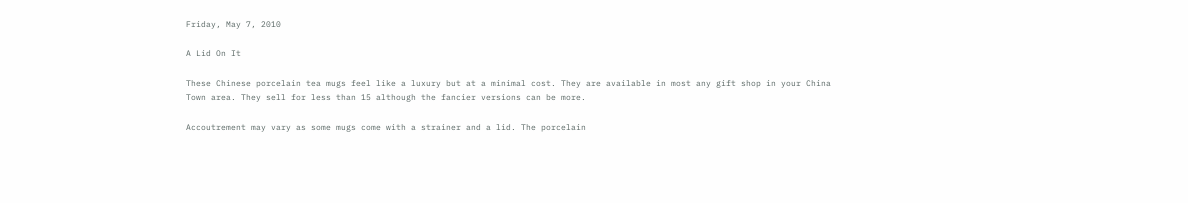Friday, May 7, 2010

A Lid On It

These Chinese porcelain tea mugs feel like a luxury but at a minimal cost. They are available in most any gift shop in your China Town area. They sell for less than 15 although the fancier versions can be more.

Accoutrement may vary as some mugs come with a strainer and a lid. The porcelain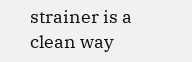strainer is a clean way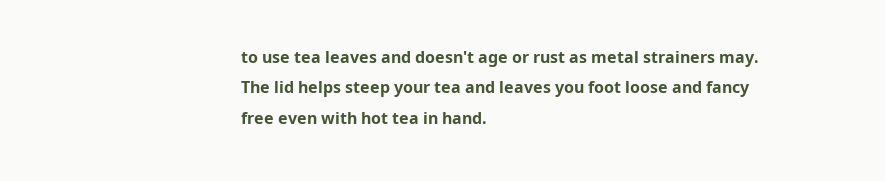to use tea leaves and doesn't age or rust as metal strainers may. The lid helps steep your tea and leaves you foot loose and fancy free even with hot tea in hand.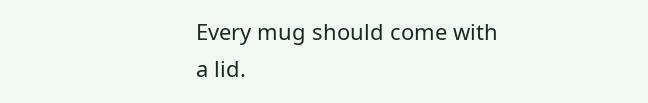Every mug should come with a lid.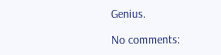Genius.

No comments: